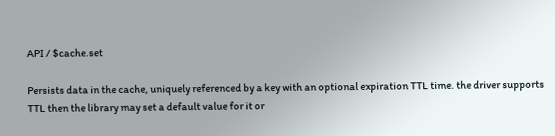API / $cache.set

Persists data in the cache, uniquely referenced by a key with an optional expiration TTL time. the driver supports TTL then the library may set a default value for it or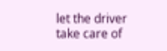let the driver take care of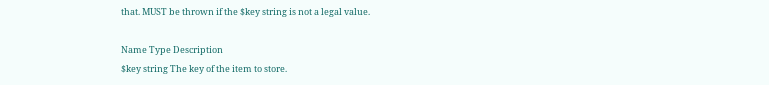that. MUST be thrown if the $key string is not a legal value.

Name Type Description
$key string The key of the item to store.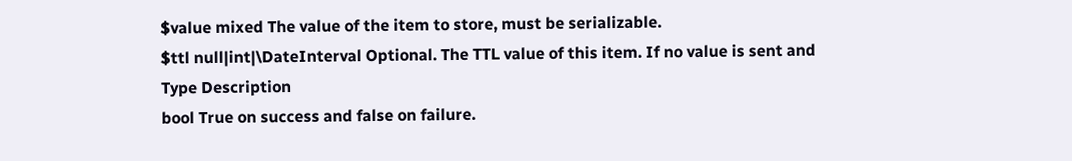$value mixed The value of the item to store, must be serializable.
$ttl null|int|\DateInterval Optional. The TTL value of this item. If no value is sent and
Type Description
bool True on success and false on failure.